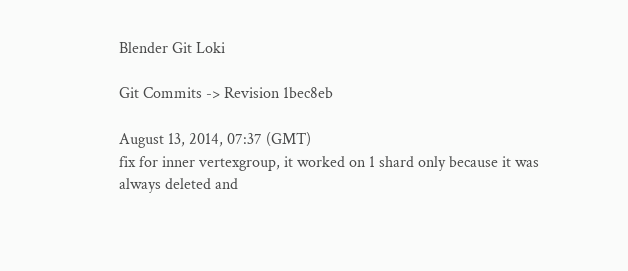Blender Git Loki

Git Commits -> Revision 1bec8eb

August 13, 2014, 07:37 (GMT)
fix for inner vertexgroup, it worked on 1 shard only because it was always deleted and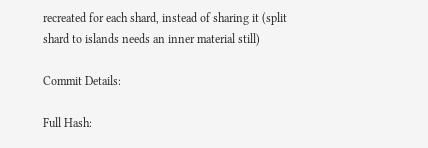recreated for each shard, instead of sharing it (split shard to islands needs an inner material still)

Commit Details:

Full Hash: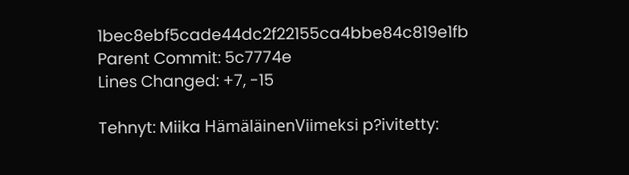1bec8ebf5cade44dc2f22155ca4bbe84c819e1fb
Parent Commit: 5c7774e
Lines Changed: +7, -15

Tehnyt: Miika HämäläinenViimeksi p?ivitetty: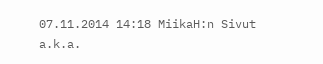07.11.2014 14:18 MiikaH:n Sivut a.k.a.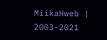MiikaHweb | 2003-2021